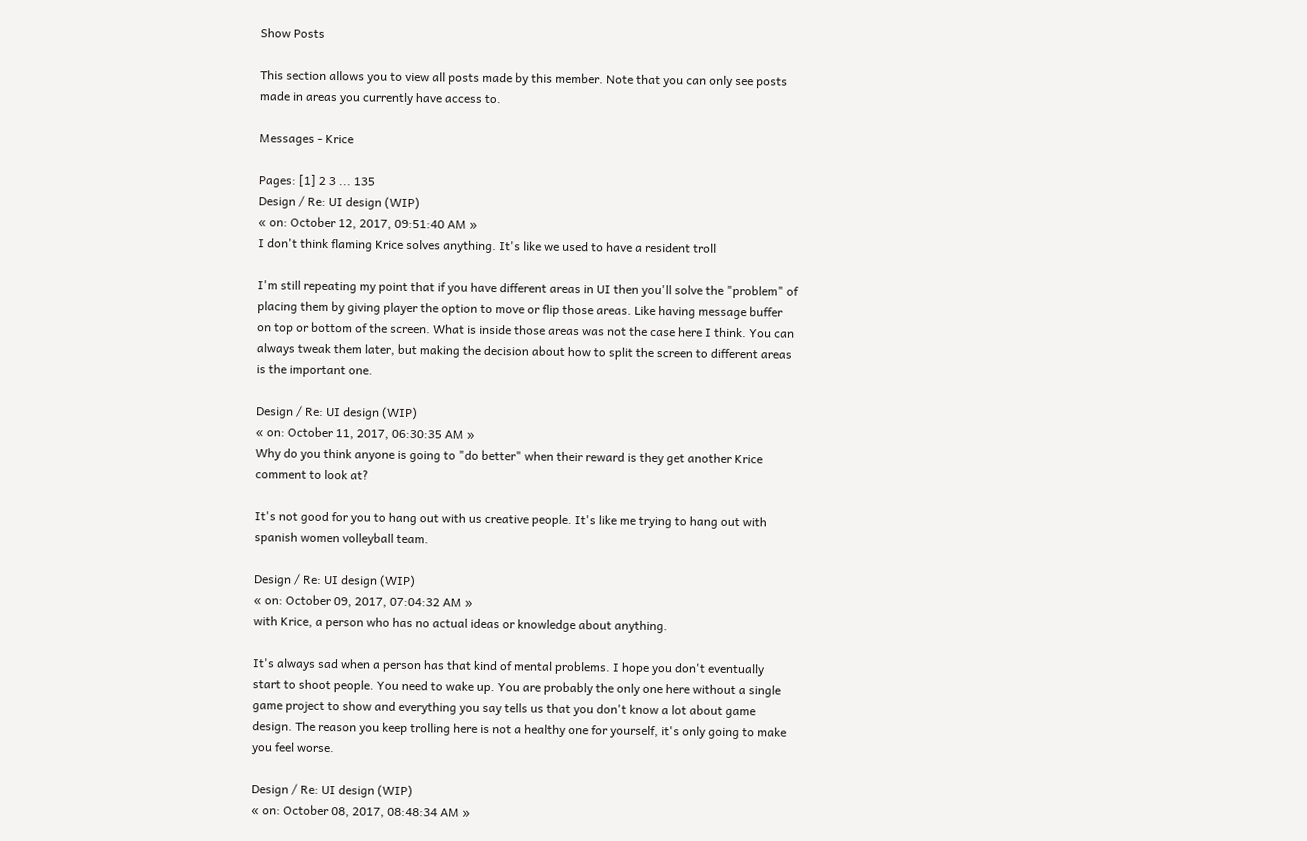Show Posts

This section allows you to view all posts made by this member. Note that you can only see posts made in areas you currently have access to.

Messages - Krice

Pages: [1] 2 3 ... 135
Design / Re: UI design (WIP)
« on: October 12, 2017, 09:51:40 AM »
I don't think flaming Krice solves anything. It's like we used to have a resident troll

I'm still repeating my point that if you have different areas in UI then you'll solve the "problem" of placing them by giving player the option to move or flip those areas. Like having message buffer on top or bottom of the screen. What is inside those areas was not the case here I think. You can always tweak them later, but making the decision about how to split the screen to different areas is the important one.

Design / Re: UI design (WIP)
« on: October 11, 2017, 06:30:35 AM »
Why do you think anyone is going to "do better" when their reward is they get another Krice comment to look at?

It's not good for you to hang out with us creative people. It's like me trying to hang out with spanish women volleyball team.

Design / Re: UI design (WIP)
« on: October 09, 2017, 07:04:32 AM »
with Krice, a person who has no actual ideas or knowledge about anything.

It's always sad when a person has that kind of mental problems. I hope you don't eventually start to shoot people. You need to wake up. You are probably the only one here without a single game project to show and everything you say tells us that you don't know a lot about game design. The reason you keep trolling here is not a healthy one for yourself, it's only going to make you feel worse.

Design / Re: UI design (WIP)
« on: October 08, 2017, 08:48:34 AM »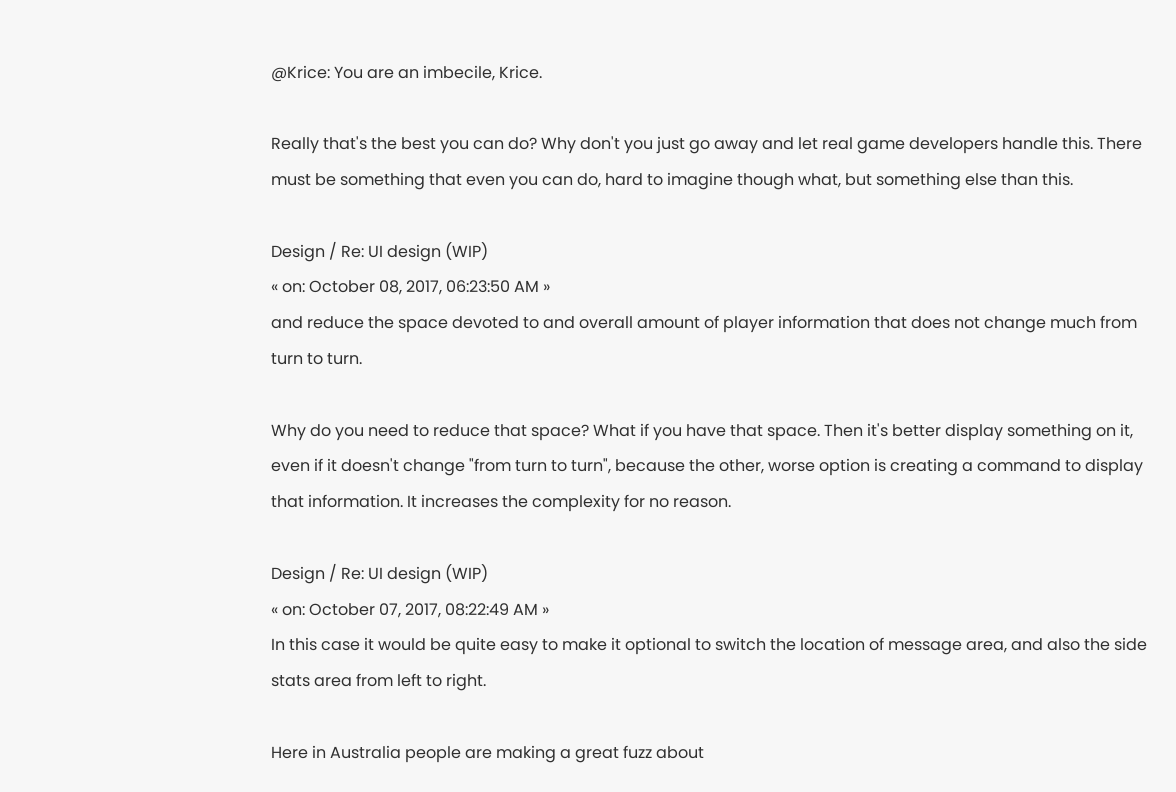@Krice: You are an imbecile, Krice.

Really that's the best you can do? Why don't you just go away and let real game developers handle this. There must be something that even you can do, hard to imagine though what, but something else than this.

Design / Re: UI design (WIP)
« on: October 08, 2017, 06:23:50 AM »
and reduce the space devoted to and overall amount of player information that does not change much from turn to turn.

Why do you need to reduce that space? What if you have that space. Then it's better display something on it, even if it doesn't change "from turn to turn", because the other, worse option is creating a command to display that information. It increases the complexity for no reason.

Design / Re: UI design (WIP)
« on: October 07, 2017, 08:22:49 AM »
In this case it would be quite easy to make it optional to switch the location of message area, and also the side stats area from left to right.

Here in Australia people are making a great fuzz about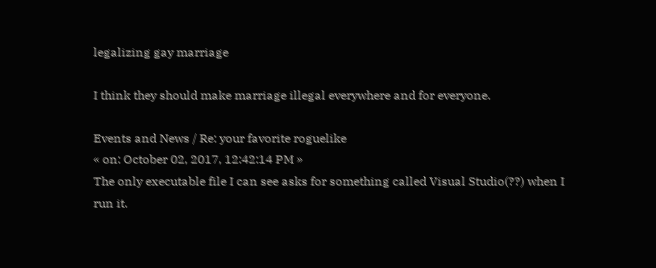legalizing gay marriage

I think they should make marriage illegal everywhere and for everyone.

Events and News / Re: your favorite roguelike
« on: October 02, 2017, 12:42:14 PM »
The only executable file I can see asks for something called Visual Studio(??) when I run it.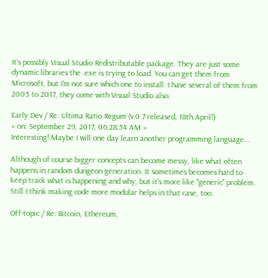It's possibly Visual Studio Redistributable package. They are just some dynamic libraries the .exe is trying to load. You can get them from Microsoft, but I'm not sure which one to install. I have several of them from 2005 to 2017, they come with Visual Studio also.

Early Dev / Re: Ultima Ratio Regum (v 0.7 released, 18th April!)
« on: September 29, 2017, 06:28:54 AM »
Interesting! Maybe I will one day learn another programming language...

Although of course bigger concepts can become messy, like what often happens in random dungeon generation. It sometimes becomes hard to keep track what is happening and why, but it's more like "generic" problem. Still I think making code more modular helps in that case, too.

Off-topic / Re: Bitcoin, Ethereum,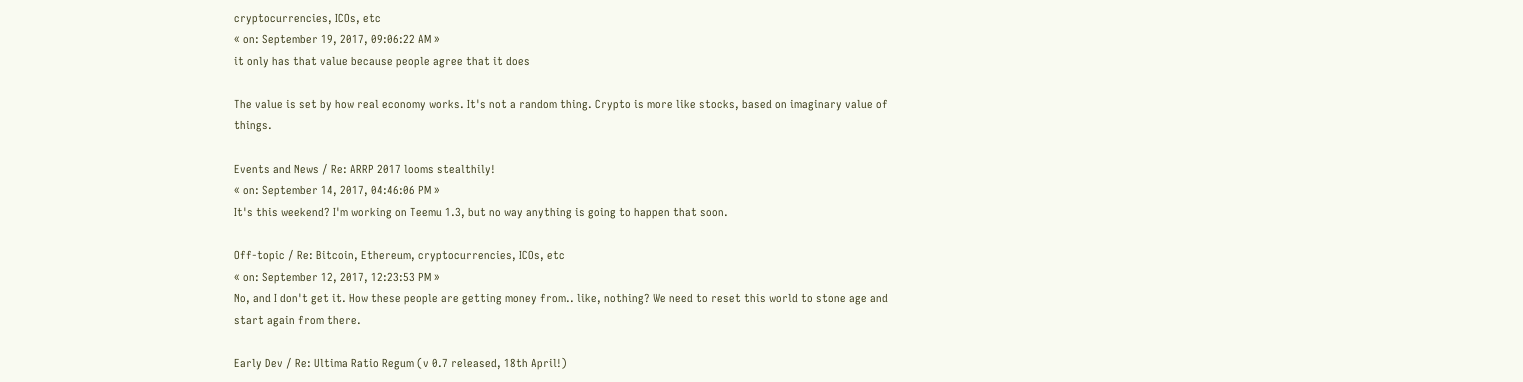cryptocurrencies, ICOs, etc
« on: September 19, 2017, 09:06:22 AM »
it only has that value because people agree that it does

The value is set by how real economy works. It's not a random thing. Crypto is more like stocks, based on imaginary value of things.

Events and News / Re: ARRP 2017 looms stealthily!
« on: September 14, 2017, 04:46:06 PM »
It's this weekend? I'm working on Teemu 1.3, but no way anything is going to happen that soon.

Off-topic / Re: Bitcoin, Ethereum, cryptocurrencies, ICOs, etc
« on: September 12, 2017, 12:23:53 PM »
No, and I don't get it. How these people are getting money from.. like, nothing? We need to reset this world to stone age and start again from there.

Early Dev / Re: Ultima Ratio Regum (v 0.7 released, 18th April!)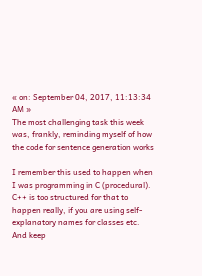« on: September 04, 2017, 11:13:34 AM »
The most challenging task this week was, frankly, reminding myself of how the code for sentence generation works

I remember this used to happen when I was programming in C (procedural). C++ is too structured for that to happen really, if you are using self-explanatory names for classes etc. And keep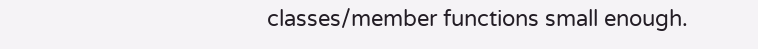classes/member functions small enough.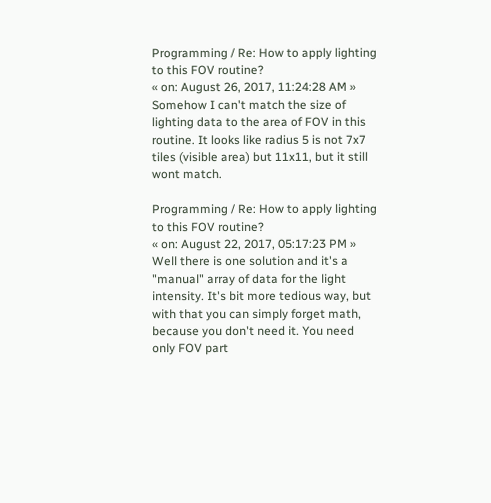Programming / Re: How to apply lighting to this FOV routine?
« on: August 26, 2017, 11:24:28 AM »
Somehow I can't match the size of lighting data to the area of FOV in this routine. It looks like radius 5 is not 7x7 tiles (visible area) but 11x11, but it still wont match.

Programming / Re: How to apply lighting to this FOV routine?
« on: August 22, 2017, 05:17:23 PM »
Well there is one solution and it's a "manual" array of data for the light intensity. It's bit more tedious way, but with that you can simply forget math, because you don't need it. You need only FOV part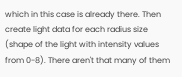which in this case is already there. Then create light data for each radius size (shape of the light with intensity values from 0-8). There aren't that many of them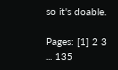so it's doable.

Pages: [1] 2 3 ... 135